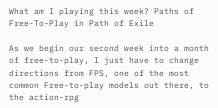What am I playing this week? Paths of Free-To-Play in Path of Exile

As we begin our second week into a month of free-to-play, I just have to change directions from FPS, one of the most common Free-to-play models out there, to the action-rpg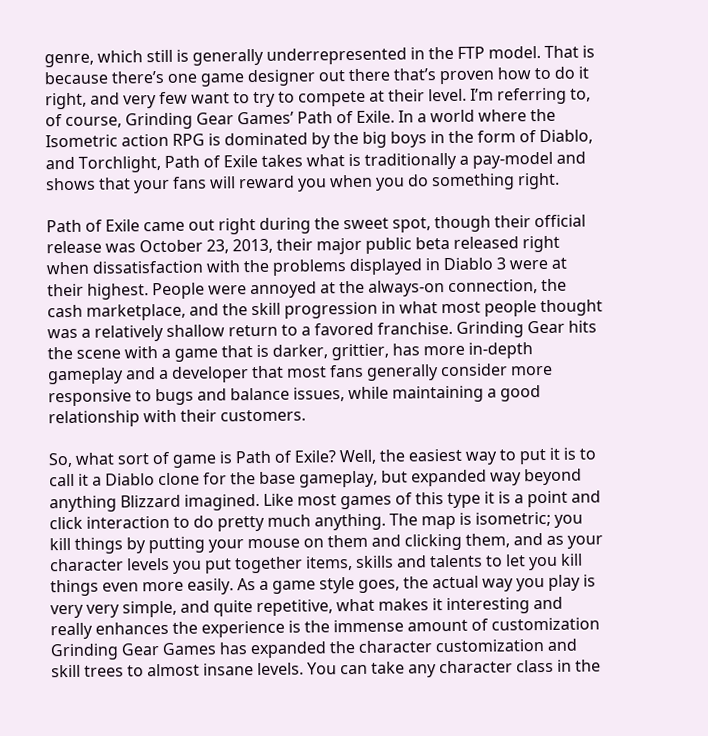genre, which still is generally underrepresented in the FTP model. That is because there’s one game designer out there that’s proven how to do it right, and very few want to try to compete at their level. I’m referring to, of course, Grinding Gear Games’ Path of Exile. In a world where the Isometric action RPG is dominated by the big boys in the form of Diablo, and Torchlight, Path of Exile takes what is traditionally a pay-model and shows that your fans will reward you when you do something right.

Path of Exile came out right during the sweet spot, though their official release was October 23, 2013, their major public beta released right when dissatisfaction with the problems displayed in Diablo 3 were at their highest. People were annoyed at the always-on connection, the cash marketplace, and the skill progression in what most people thought was a relatively shallow return to a favored franchise. Grinding Gear hits the scene with a game that is darker, grittier, has more in-depth gameplay and a developer that most fans generally consider more responsive to bugs and balance issues, while maintaining a good relationship with their customers.

So, what sort of game is Path of Exile? Well, the easiest way to put it is to call it a Diablo clone for the base gameplay, but expanded way beyond anything Blizzard imagined. Like most games of this type it is a point and click interaction to do pretty much anything. The map is isometric; you kill things by putting your mouse on them and clicking them, and as your character levels you put together items, skills and talents to let you kill things even more easily. As a game style goes, the actual way you play is very very simple, and quite repetitive, what makes it interesting and really enhances the experience is the immense amount of customization Grinding Gear Games has expanded the character customization and skill trees to almost insane levels. You can take any character class in the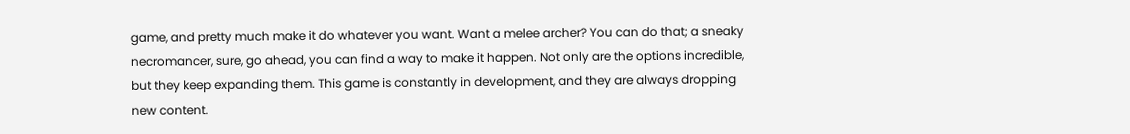game, and pretty much make it do whatever you want. Want a melee archer? You can do that; a sneaky necromancer, sure, go ahead, you can find a way to make it happen. Not only are the options incredible, but they keep expanding them. This game is constantly in development, and they are always dropping new content.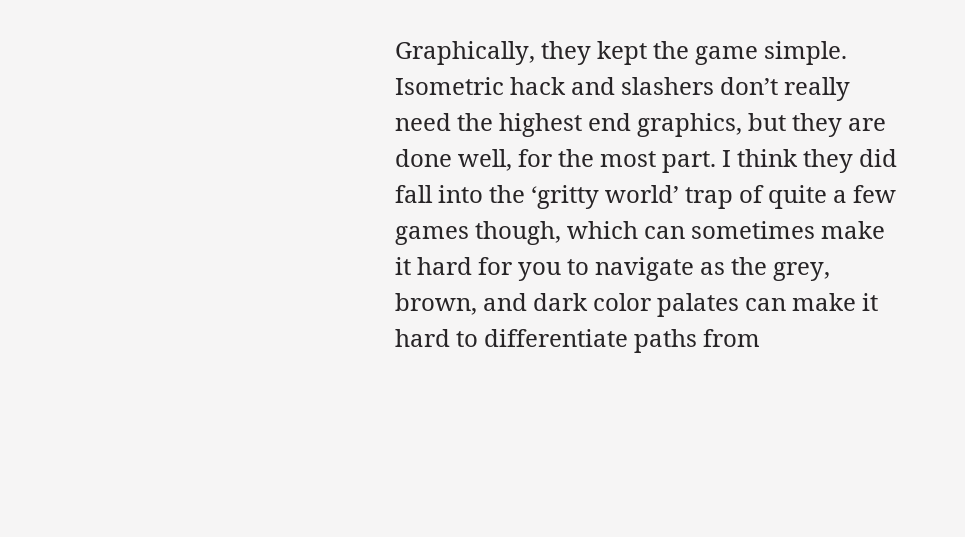Graphically, they kept the game simple. Isometric hack and slashers don’t really need the highest end graphics, but they are done well, for the most part. I think they did fall into the ‘gritty world’ trap of quite a few games though, which can sometimes make it hard for you to navigate as the grey, brown, and dark color palates can make it hard to differentiate paths from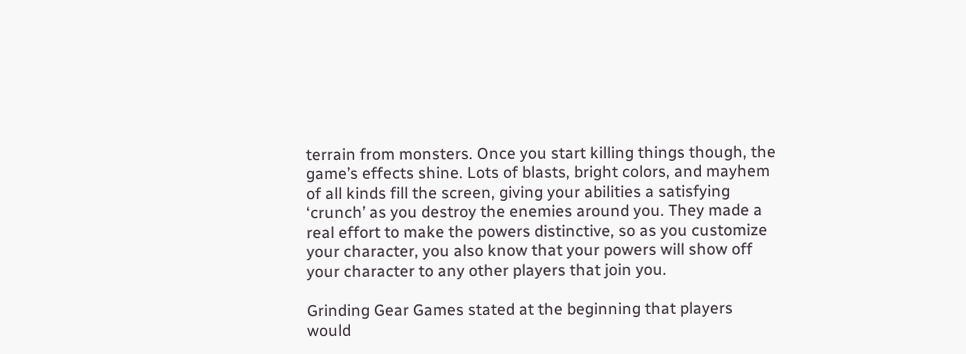terrain from monsters. Once you start killing things though, the game’s effects shine. Lots of blasts, bright colors, and mayhem of all kinds fill the screen, giving your abilities a satisfying ‘crunch’ as you destroy the enemies around you. They made a real effort to make the powers distinctive, so as you customize your character, you also know that your powers will show off your character to any other players that join you.

Grinding Gear Games stated at the beginning that players would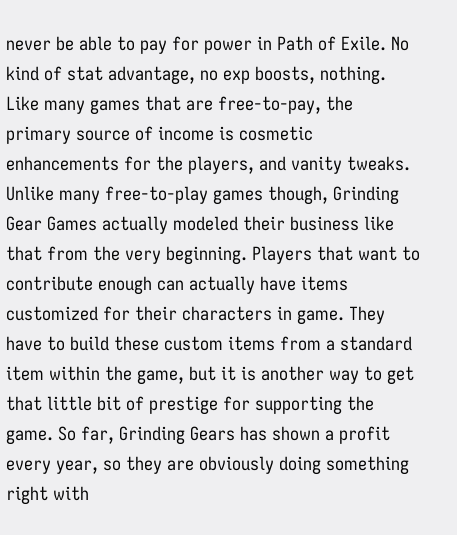never be able to pay for power in Path of Exile. No kind of stat advantage, no exp boosts, nothing. Like many games that are free-to-pay, the primary source of income is cosmetic enhancements for the players, and vanity tweaks. Unlike many free-to-play games though, Grinding Gear Games actually modeled their business like that from the very beginning. Players that want to contribute enough can actually have items customized for their characters in game. They have to build these custom items from a standard item within the game, but it is another way to get that little bit of prestige for supporting the game. So far, Grinding Gears has shown a profit every year, so they are obviously doing something right with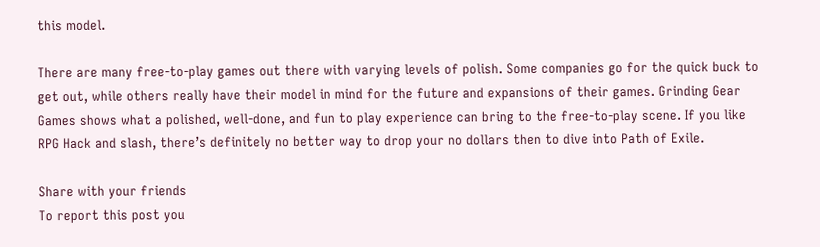this model.

There are many free-to-play games out there with varying levels of polish. Some companies go for the quick buck to get out, while others really have their model in mind for the future and expansions of their games. Grinding Gear Games shows what a polished, well-done, and fun to play experience can bring to the free-to-play scene. If you like RPG Hack and slash, there’s definitely no better way to drop your no dollars then to dive into Path of Exile.

Share with your friends
To report this post you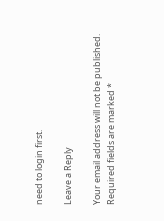need to login first.

Leave a Reply

Your email address will not be published. Required fields are marked *